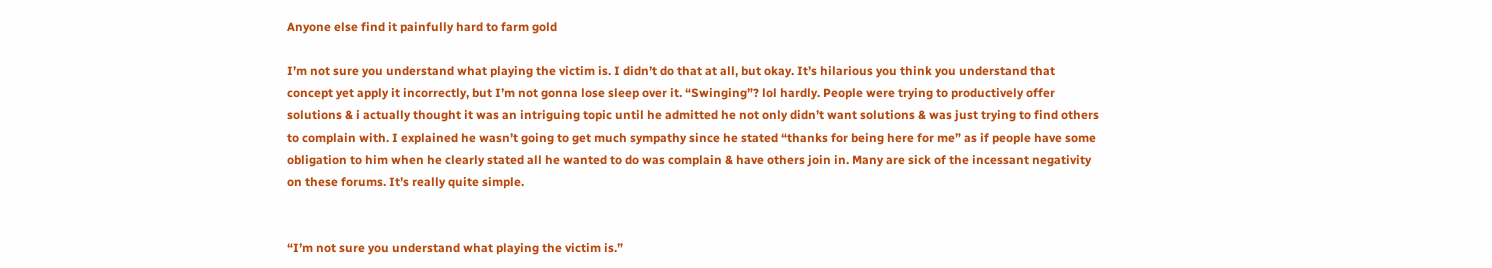Anyone else find it painfully hard to farm gold

I’m not sure you understand what playing the victim is. I didn’t do that at all, but okay. It’s hilarious you think you understand that concept yet apply it incorrectly, but I’m not gonna lose sleep over it. “Swinging”? lol hardly. People were trying to productively offer solutions & i actually thought it was an intriguing topic until he admitted he not only didn’t want solutions & was just trying to find others to complain with. I explained he wasn’t going to get much sympathy since he stated “thanks for being here for me” as if people have some obligation to him when he clearly stated all he wanted to do was complain & have others join in. Many are sick of the incessant negativity on these forums. It’s really quite simple.


“I’m not sure you understand what playing the victim is.”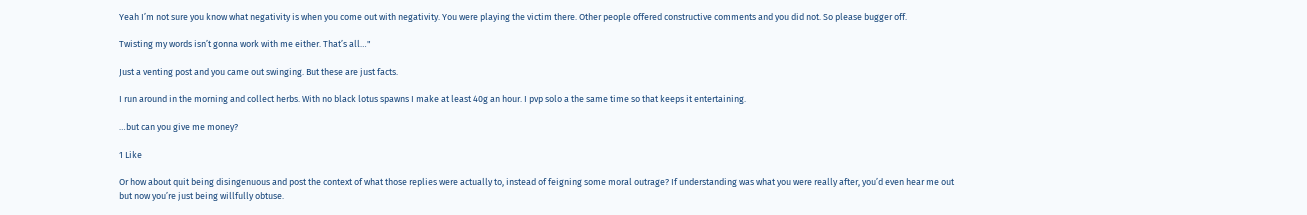Yeah I’m not sure you know what negativity is when you come out with negativity. You were playing the victim there. Other people offered constructive comments and you did not. So please bugger off.

Twisting my words isn’t gonna work with me either. That’s all…"

Just a venting post and you came out swinging. But these are just facts.

I run around in the morning and collect herbs. With no black lotus spawns I make at least 40g an hour. I pvp solo a the same time so that keeps it entertaining.

…but can you give me money?

1 Like

Or how about quit being disingenuous and post the context of what those replies were actually to, instead of feigning some moral outrage? If understanding was what you were really after, you’d even hear me out but now you’re just being willfully obtuse.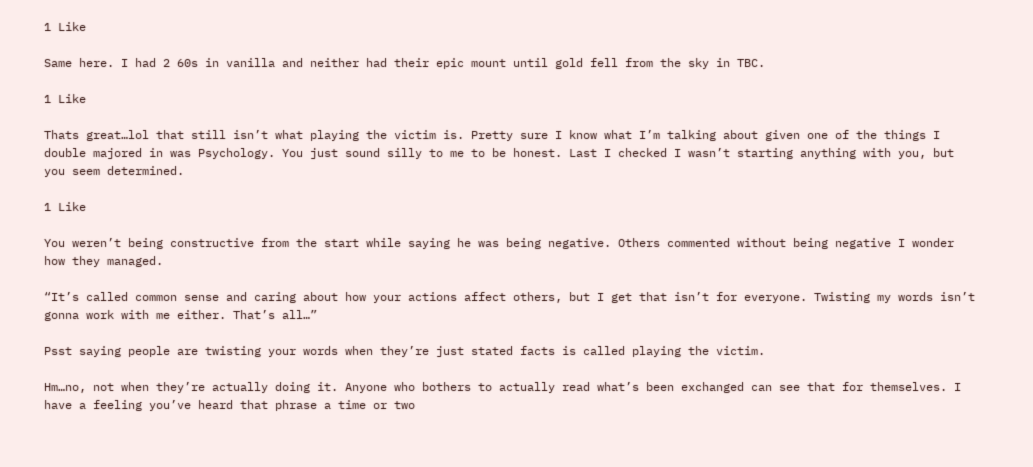1 Like

Same here. I had 2 60s in vanilla and neither had their epic mount until gold fell from the sky in TBC.

1 Like

Thats great…lol that still isn’t what playing the victim is. Pretty sure I know what I’m talking about given one of the things I double majored in was Psychology. You just sound silly to me to be honest. Last I checked I wasn’t starting anything with you, but you seem determined.

1 Like

You weren’t being constructive from the start while saying he was being negative. Others commented without being negative I wonder how they managed.

“It’s called common sense and caring about how your actions affect others, but I get that isn’t for everyone. Twisting my words isn’t gonna work with me either. That’s all…”

Psst saying people are twisting your words when they’re just stated facts is called playing the victim.

Hm…no, not when they’re actually doing it. Anyone who bothers to actually read what’s been exchanged can see that for themselves. I have a feeling you’ve heard that phrase a time or two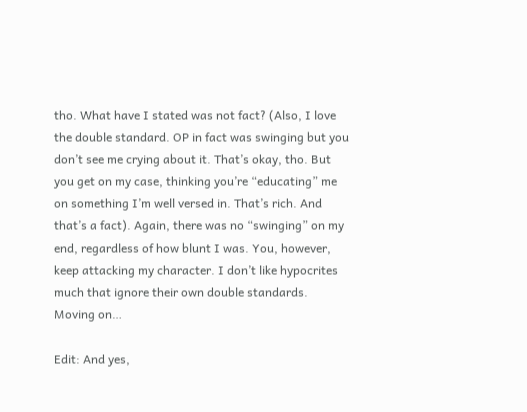tho. What have I stated was not fact? (Also, I love the double standard. OP in fact was swinging but you don’t see me crying about it. That’s okay, tho. But you get on my case, thinking you’re “educating” me on something I’m well versed in. That’s rich. And that’s a fact). Again, there was no “swinging” on my end, regardless of how blunt I was. You, however, keep attacking my character. I don’t like hypocrites much that ignore their own double standards. Moving on…

Edit: And yes,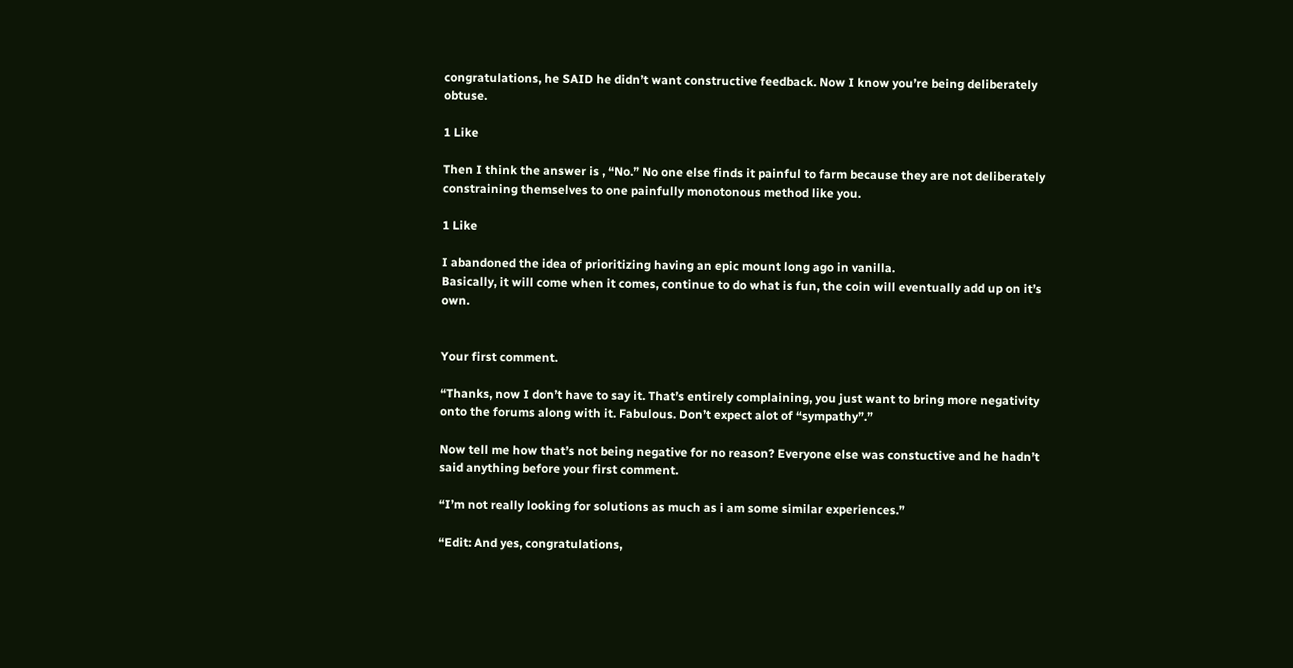congratulations, he SAID he didn’t want constructive feedback. Now I know you’re being deliberately obtuse.

1 Like

Then I think the answer is , “No.” No one else finds it painful to farm because they are not deliberately constraining themselves to one painfully monotonous method like you.

1 Like

I abandoned the idea of prioritizing having an epic mount long ago in vanilla.
Basically, it will come when it comes, continue to do what is fun, the coin will eventually add up on it’s own.


Your first comment.

“Thanks, now I don’t have to say it. That’s entirely complaining, you just want to bring more negativity onto the forums along with it. Fabulous. Don’t expect alot of “sympathy”.”

Now tell me how that’s not being negative for no reason? Everyone else was constuctive and he hadn’t said anything before your first comment.

“I’m not really looking for solutions as much as i am some similar experiences.”

“Edit: And yes, congratulations,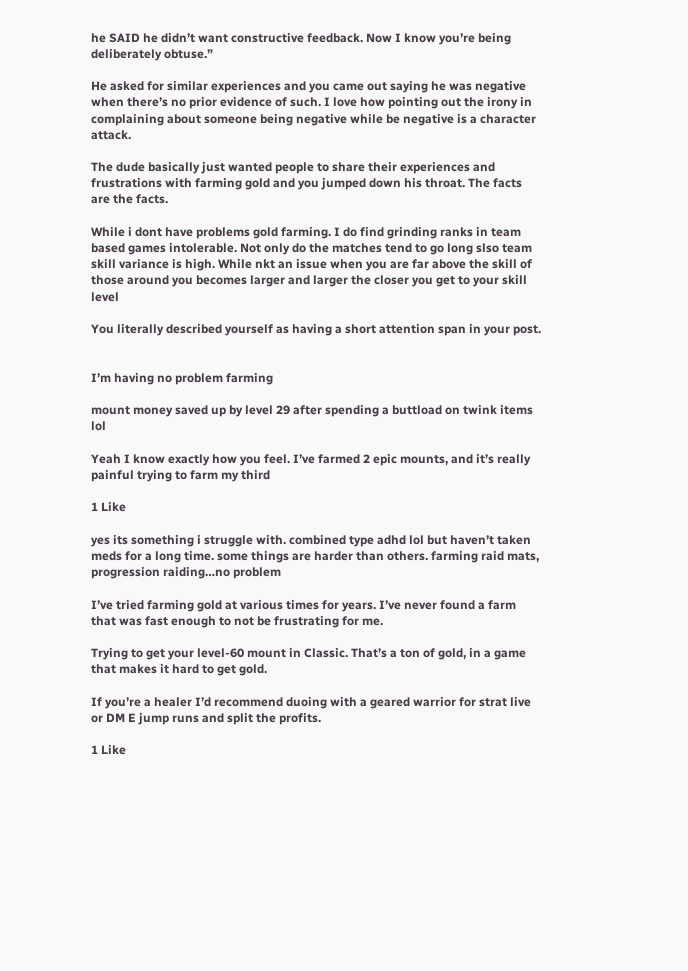he SAID he didn’t want constructive feedback. Now I know you’re being deliberately obtuse.”

He asked for similar experiences and you came out saying he was negative when there’s no prior evidence of such. I love how pointing out the irony in complaining about someone being negative while be negative is a character attack.

The dude basically just wanted people to share their experiences and frustrations with farming gold and you jumped down his throat. The facts are the facts.

While i dont have problems gold farming. I do find grinding ranks in team based games intolerable. Not only do the matches tend to go long slso team skill variance is high. While nkt an issue when you are far above the skill of those around you becomes larger and larger the closer you get to your skill level

You literally described yourself as having a short attention span in your post.


I’m having no problem farming

mount money saved up by level 29 after spending a buttload on twink items lol

Yeah I know exactly how you feel. I’ve farmed 2 epic mounts, and it’s really painful trying to farm my third

1 Like

yes its something i struggle with. combined type adhd lol but haven’t taken meds for a long time. some things are harder than others. farming raid mats, progression raiding…no problem

I’ve tried farming gold at various times for years. I’ve never found a farm that was fast enough to not be frustrating for me.

Trying to get your level-60 mount in Classic. That’s a ton of gold, in a game that makes it hard to get gold.

If you’re a healer I’d recommend duoing with a geared warrior for strat live or DM E jump runs and split the profits.

1 Like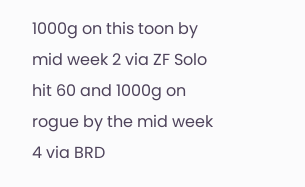1000g on this toon by mid week 2 via ZF Solo
hit 60 and 1000g on rogue by the mid week 4 via BRD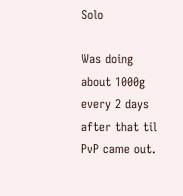Solo

Was doing about 1000g every 2 days after that til PvP came out.